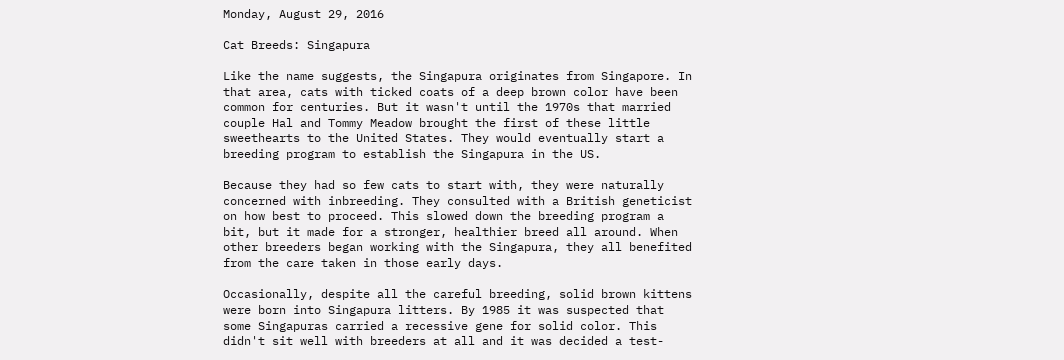Monday, August 29, 2016

Cat Breeds: Singapura

Like the name suggests, the Singapura originates from Singapore. In that area, cats with ticked coats of a deep brown color have been common for centuries. But it wasn't until the 1970s that married couple Hal and Tommy Meadow brought the first of these little sweethearts to the United States. They would eventually start a breeding program to establish the Singapura in the US.

Because they had so few cats to start with, they were naturally concerned with inbreeding. They consulted with a British geneticist on how best to proceed. This slowed down the breeding program a bit, but it made for a stronger, healthier breed all around. When other breeders began working with the Singapura, they all benefited from the care taken in those early days.

Occasionally, despite all the careful breeding, solid brown kittens were born into Singapura litters. By 1985 it was suspected that some Singapuras carried a recessive gene for solid color. This didn't sit well with breeders at all and it was decided a test-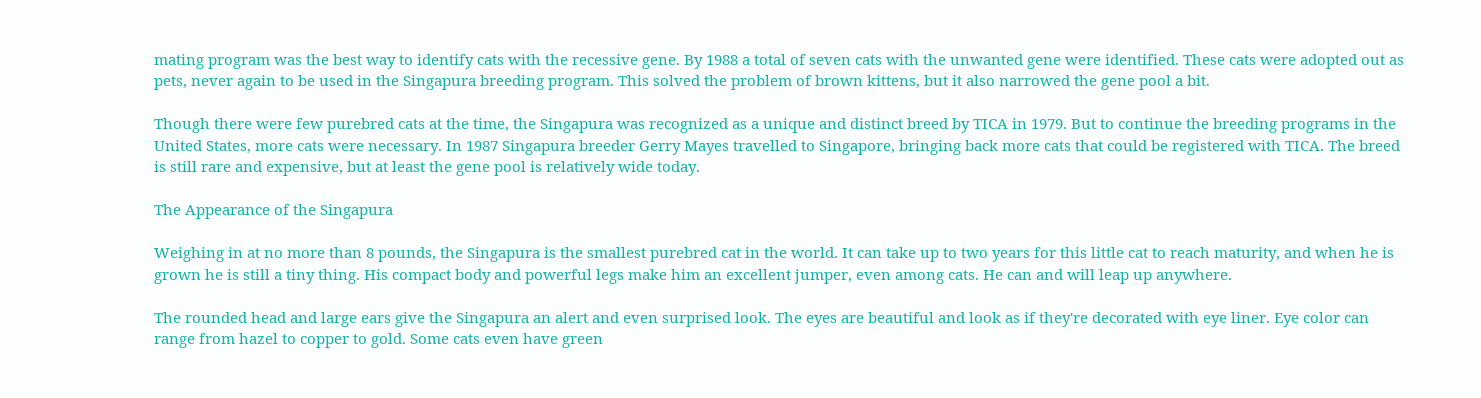mating program was the best way to identify cats with the recessive gene. By 1988 a total of seven cats with the unwanted gene were identified. These cats were adopted out as pets, never again to be used in the Singapura breeding program. This solved the problem of brown kittens, but it also narrowed the gene pool a bit.

Though there were few purebred cats at the time, the Singapura was recognized as a unique and distinct breed by TICA in 1979. But to continue the breeding programs in the United States, more cats were necessary. In 1987 Singapura breeder Gerry Mayes travelled to Singapore, bringing back more cats that could be registered with TICA. The breed is still rare and expensive, but at least the gene pool is relatively wide today.

The Appearance of the Singapura

Weighing in at no more than 8 pounds, the Singapura is the smallest purebred cat in the world. It can take up to two years for this little cat to reach maturity, and when he is grown he is still a tiny thing. His compact body and powerful legs make him an excellent jumper, even among cats. He can and will leap up anywhere.

The rounded head and large ears give the Singapura an alert and even surprised look. The eyes are beautiful and look as if they're decorated with eye liner. Eye color can range from hazel to copper to gold. Some cats even have green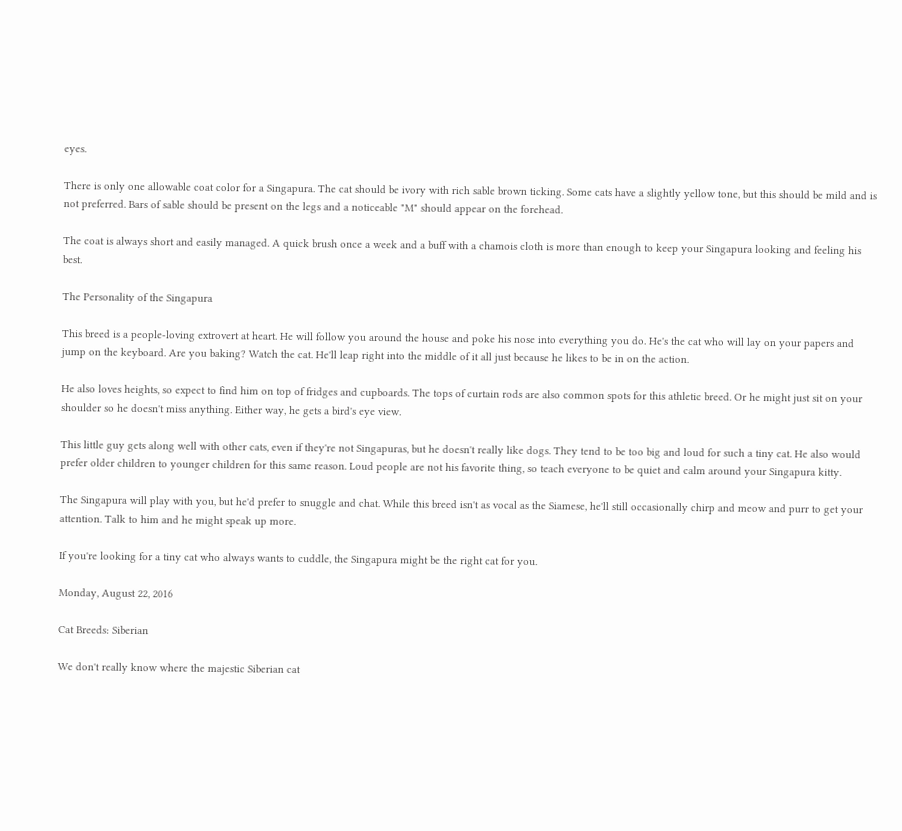eyes.

There is only one allowable coat color for a Singapura. The cat should be ivory with rich sable brown ticking. Some cats have a slightly yellow tone, but this should be mild and is not preferred. Bars of sable should be present on the legs and a noticeable "M" should appear on the forehead.

The coat is always short and easily managed. A quick brush once a week and a buff with a chamois cloth is more than enough to keep your Singapura looking and feeling his best.

The Personality of the Singapura

This breed is a people-loving extrovert at heart. He will follow you around the house and poke his nose into everything you do. He's the cat who will lay on your papers and jump on the keyboard. Are you baking? Watch the cat. He'll leap right into the middle of it all just because he likes to be in on the action.

He also loves heights, so expect to find him on top of fridges and cupboards. The tops of curtain rods are also common spots for this athletic breed. Or he might just sit on your shoulder so he doesn't miss anything. Either way, he gets a bird's eye view.

This little guy gets along well with other cats, even if they're not Singapuras, but he doesn't really like dogs. They tend to be too big and loud for such a tiny cat. He also would prefer older children to younger children for this same reason. Loud people are not his favorite thing, so teach everyone to be quiet and calm around your Singapura kitty.

The Singapura will play with you, but he'd prefer to snuggle and chat. While this breed isn't as vocal as the Siamese, he'll still occasionally chirp and meow and purr to get your attention. Talk to him and he might speak up more.

If you're looking for a tiny cat who always wants to cuddle, the Singapura might be the right cat for you.

Monday, August 22, 2016

Cat Breeds: Siberian

We don't really know where the majestic Siberian cat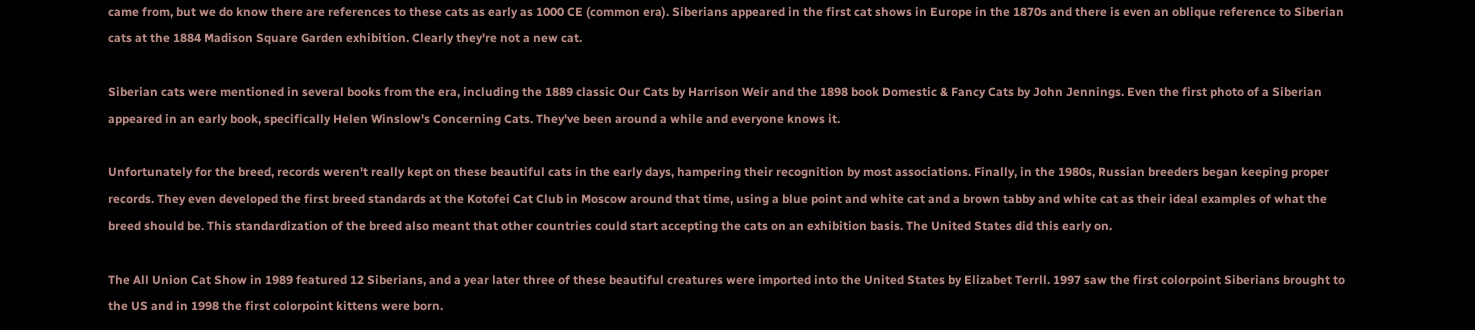came from, but we do know there are references to these cats as early as 1000 CE (common era). Siberians appeared in the first cat shows in Europe in the 1870s and there is even an oblique reference to Siberian cats at the 1884 Madison Square Garden exhibition. Clearly they're not a new cat.

Siberian cats were mentioned in several books from the era, including the 1889 classic Our Cats by Harrison Weir and the 1898 book Domestic & Fancy Cats by John Jennings. Even the first photo of a Siberian appeared in an early book, specifically Helen Winslow's Concerning Cats. They've been around a while and everyone knows it.

Unfortunately for the breed, records weren't really kept on these beautiful cats in the early days, hampering their recognition by most associations. Finally, in the 1980s, Russian breeders began keeping proper records. They even developed the first breed standards at the Kotofei Cat Club in Moscow around that time, using a blue point and white cat and a brown tabby and white cat as their ideal examples of what the breed should be. This standardization of the breed also meant that other countries could start accepting the cats on an exhibition basis. The United States did this early on.

The All Union Cat Show in 1989 featured 12 Siberians, and a year later three of these beautiful creatures were imported into the United States by Elizabet Terrll. 1997 saw the first colorpoint Siberians brought to the US and in 1998 the first colorpoint kittens were born.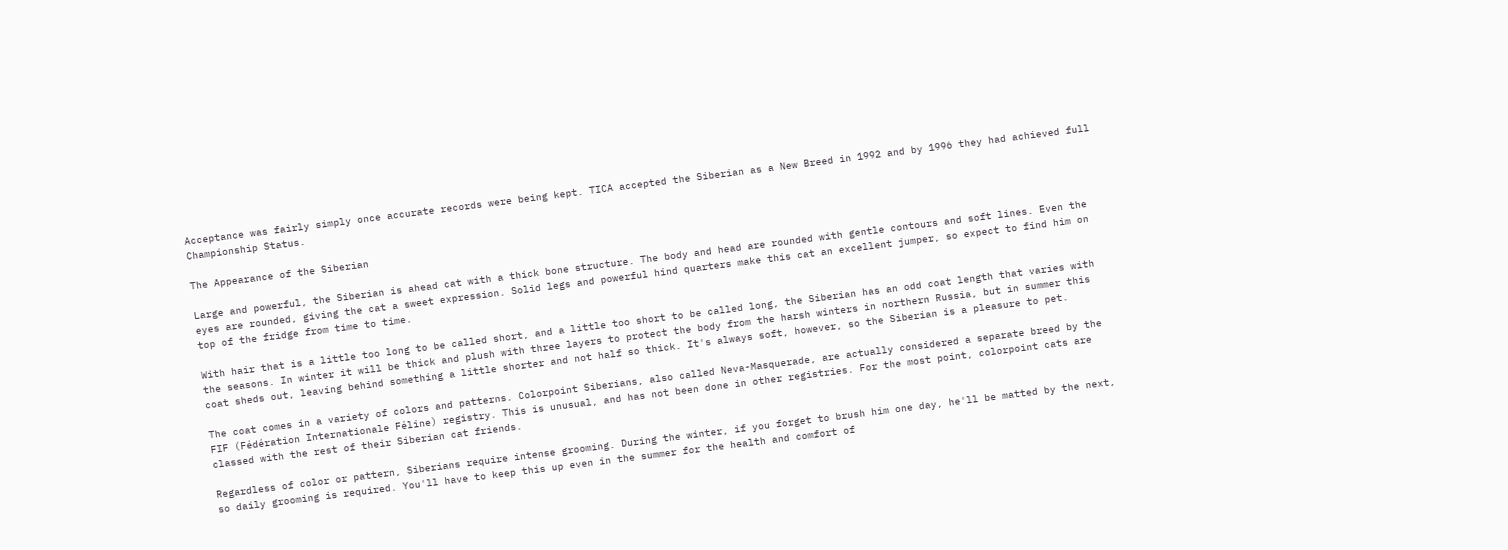Acceptance was fairly simply once accurate records were being kept. TICA accepted the Siberian as a New Breed in 1992 and by 1996 they had achieved full Championship Status.

The Appearance of the Siberian

Large and powerful, the Siberian is ahead cat with a thick bone structure. The body and head are rounded with gentle contours and soft lines. Even the eyes are rounded, giving the cat a sweet expression. Solid legs and powerful hind quarters make this cat an excellent jumper, so expect to find him on top of the fridge from time to time.

With hair that is a little too long to be called short, and a little too short to be called long, the Siberian has an odd coat length that varies with the seasons. In winter it will be thick and plush with three layers to protect the body from the harsh winters in northern Russia, but in summer this coat sheds out, leaving behind something a little shorter and not half so thick. It's always soft, however, so the Siberian is a pleasure to pet.

The coat comes in a variety of colors and patterns. Colorpoint Siberians, also called Neva-Masquerade, are actually considered a separate breed by the FIF (Fédération Internationale Féline) registry. This is unusual, and has not been done in other registries. For the most point, colorpoint cats are classed with the rest of their Siberian cat friends.

Regardless of color or pattern, Siberians require intense grooming. During the winter, if you forget to brush him one day, he'll be matted by the next, so daily grooming is required. You'll have to keep this up even in the summer for the health and comfort of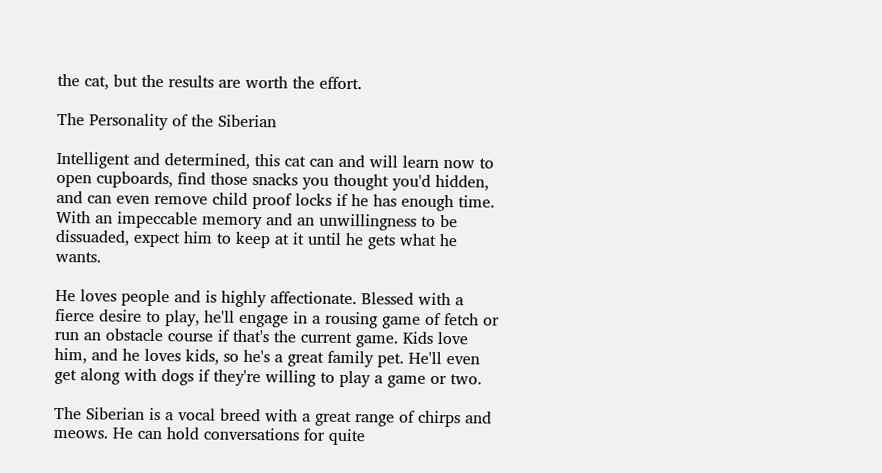the cat, but the results are worth the effort.

The Personality of the Siberian

Intelligent and determined, this cat can and will learn now to open cupboards, find those snacks you thought you'd hidden, and can even remove child proof locks if he has enough time. With an impeccable memory and an unwillingness to be dissuaded, expect him to keep at it until he gets what he wants.

He loves people and is highly affectionate. Blessed with a fierce desire to play, he'll engage in a rousing game of fetch or run an obstacle course if that's the current game. Kids love him, and he loves kids, so he's a great family pet. He'll even get along with dogs if they're willing to play a game or two.

The Siberian is a vocal breed with a great range of chirps and meows. He can hold conversations for quite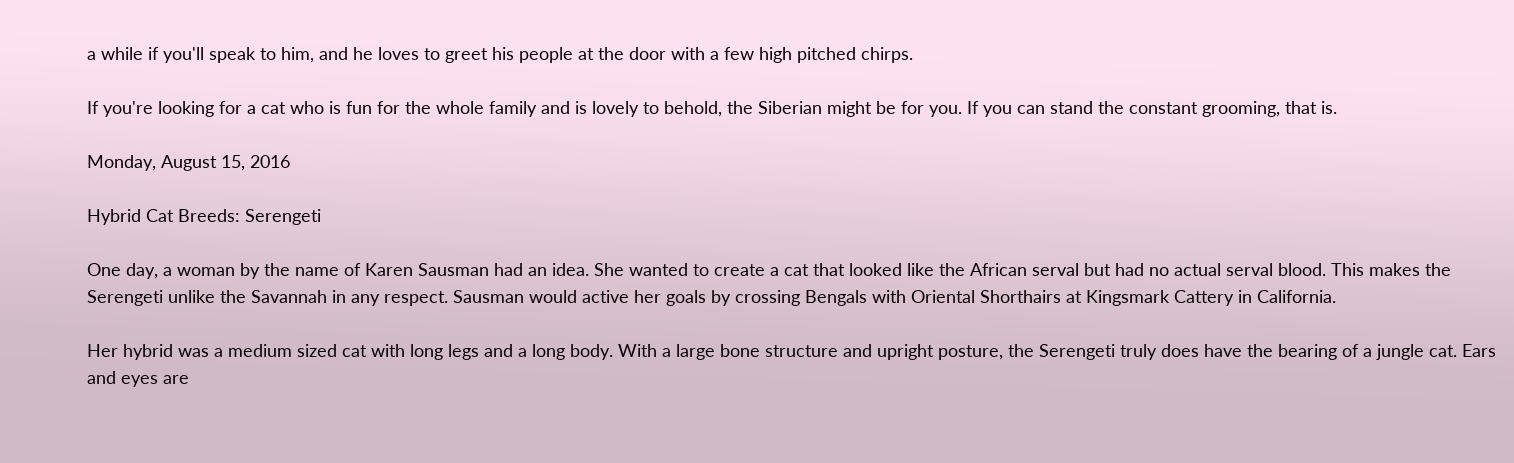a while if you'll speak to him, and he loves to greet his people at the door with a few high pitched chirps.

If you're looking for a cat who is fun for the whole family and is lovely to behold, the Siberian might be for you. If you can stand the constant grooming, that is.

Monday, August 15, 2016

Hybrid Cat Breeds: Serengeti

One day, a woman by the name of Karen Sausman had an idea. She wanted to create a cat that looked like the African serval but had no actual serval blood. This makes the Serengeti unlike the Savannah in any respect. Sausman would active her goals by crossing Bengals with Oriental Shorthairs at Kingsmark Cattery in California.

Her hybrid was a medium sized cat with long legs and a long body. With a large bone structure and upright posture, the Serengeti truly does have the bearing of a jungle cat. Ears and eyes are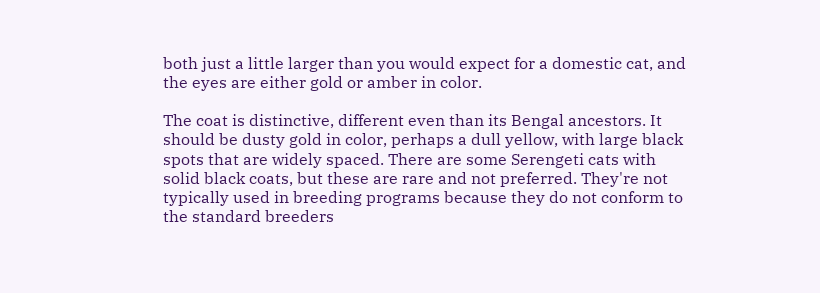both just a little larger than you would expect for a domestic cat, and the eyes are either gold or amber in color.

The coat is distinctive, different even than its Bengal ancestors. It should be dusty gold in color, perhaps a dull yellow, with large black spots that are widely spaced. There are some Serengeti cats with solid black coats, but these are rare and not preferred. They're not typically used in breeding programs because they do not conform to the standard breeders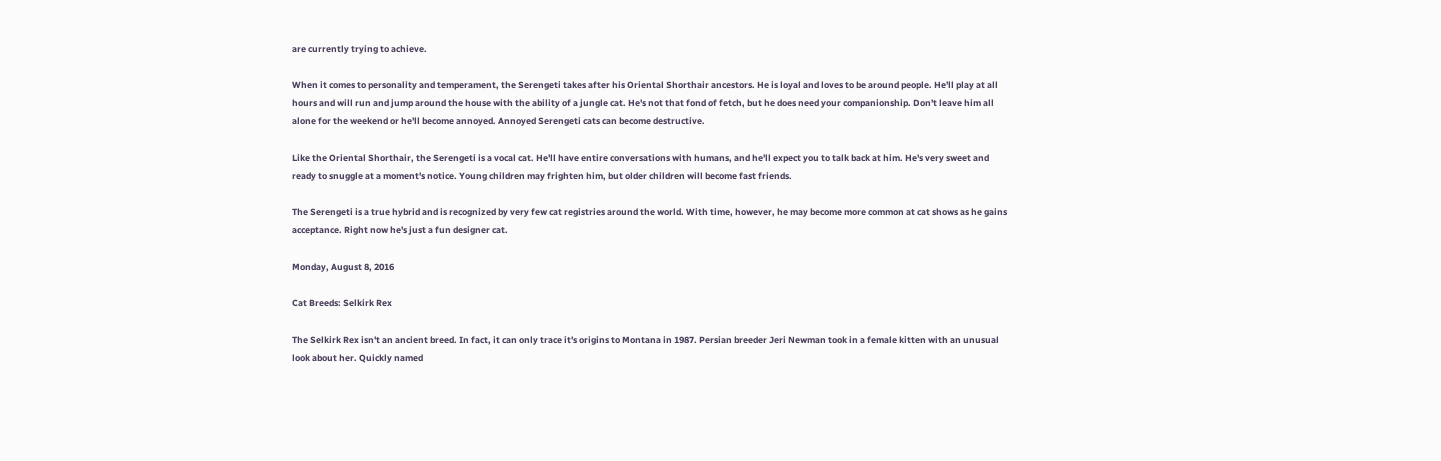are currently trying to achieve.

When it comes to personality and temperament, the Serengeti takes after his Oriental Shorthair ancestors. He is loyal and loves to be around people. He'll play at all hours and will run and jump around the house with the ability of a jungle cat. He's not that fond of fetch, but he does need your companionship. Don't leave him all alone for the weekend or he'll become annoyed. Annoyed Serengeti cats can become destructive.

Like the Oriental Shorthair, the Serengeti is a vocal cat. He'll have entire conversations with humans, and he'll expect you to talk back at him. He's very sweet and ready to snuggle at a moment's notice. Young children may frighten him, but older children will become fast friends.

The Serengeti is a true hybrid and is recognized by very few cat registries around the world. With time, however, he may become more common at cat shows as he gains acceptance. Right now he's just a fun designer cat.

Monday, August 8, 2016

Cat Breeds: Selkirk Rex

The Selkirk Rex isn't an ancient breed. In fact, it can only trace it's origins to Montana in 1987. Persian breeder Jeri Newman took in a female kitten with an unusual look about her. Quickly named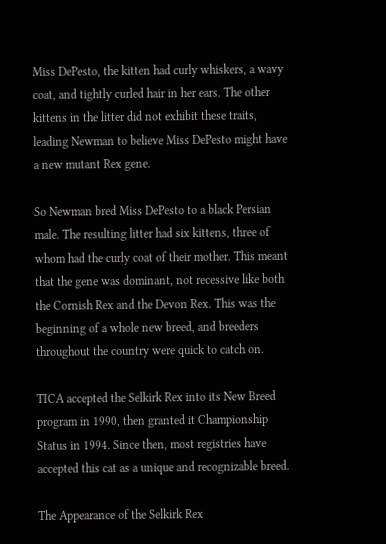Miss DePesto, the kitten had curly whiskers, a wavy coat, and tightly curled hair in her ears. The other kittens in the litter did not exhibit these traits, leading Newman to believe Miss DePesto might have a new mutant Rex gene.

So Newman bred Miss DePesto to a black Persian male. The resulting litter had six kittens, three of whom had the curly coat of their mother. This meant that the gene was dominant, not recessive like both the Cornish Rex and the Devon Rex. This was the beginning of a whole new breed, and breeders throughout the country were quick to catch on.

TICA accepted the Selkirk Rex into its New Breed program in 1990, then granted it Championship Status in 1994. Since then, most registries have accepted this cat as a unique and recognizable breed.

The Appearance of the Selkirk Rex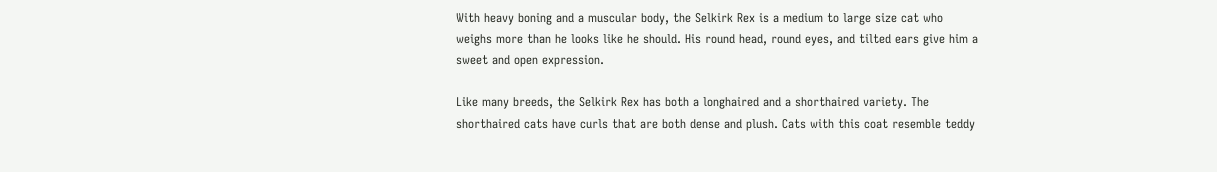With heavy boning and a muscular body, the Selkirk Rex is a medium to large size cat who weighs more than he looks like he should. His round head, round eyes, and tilted ears give him a sweet and open expression.

Like many breeds, the Selkirk Rex has both a longhaired and a shorthaired variety. The shorthaired cats have curls that are both dense and plush. Cats with this coat resemble teddy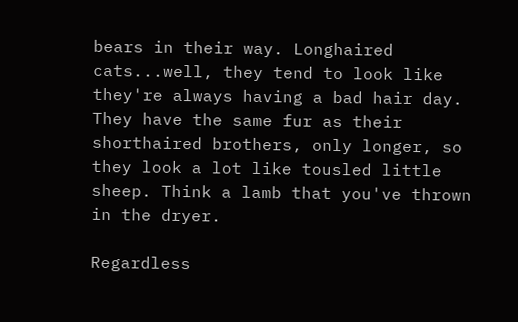bears in their way. Longhaired cats...well, they tend to look like they're always having a bad hair day. They have the same fur as their shorthaired brothers, only longer, so they look a lot like tousled little sheep. Think a lamb that you've thrown in the dryer.

Regardless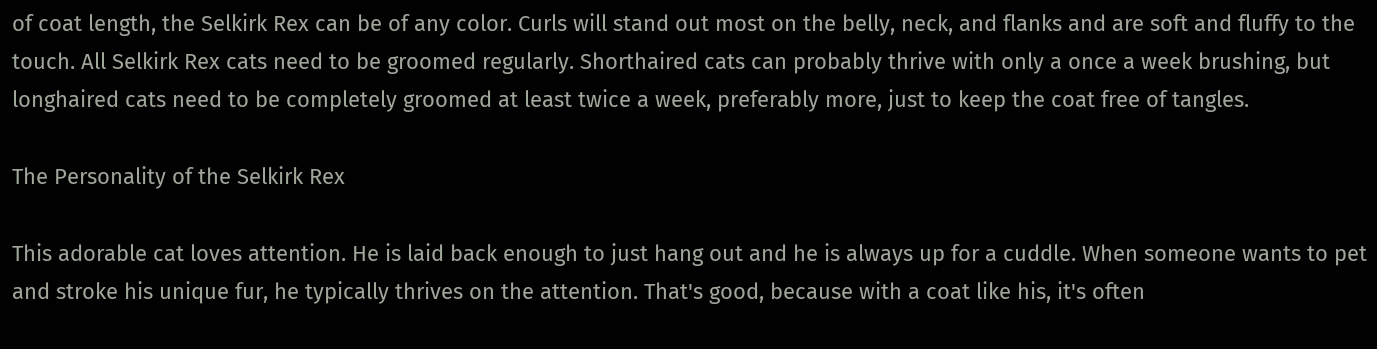of coat length, the Selkirk Rex can be of any color. Curls will stand out most on the belly, neck, and flanks and are soft and fluffy to the touch. All Selkirk Rex cats need to be groomed regularly. Shorthaired cats can probably thrive with only a once a week brushing, but longhaired cats need to be completely groomed at least twice a week, preferably more, just to keep the coat free of tangles.

The Personality of the Selkirk Rex

This adorable cat loves attention. He is laid back enough to just hang out and he is always up for a cuddle. When someone wants to pet and stroke his unique fur, he typically thrives on the attention. That's good, because with a coat like his, it's often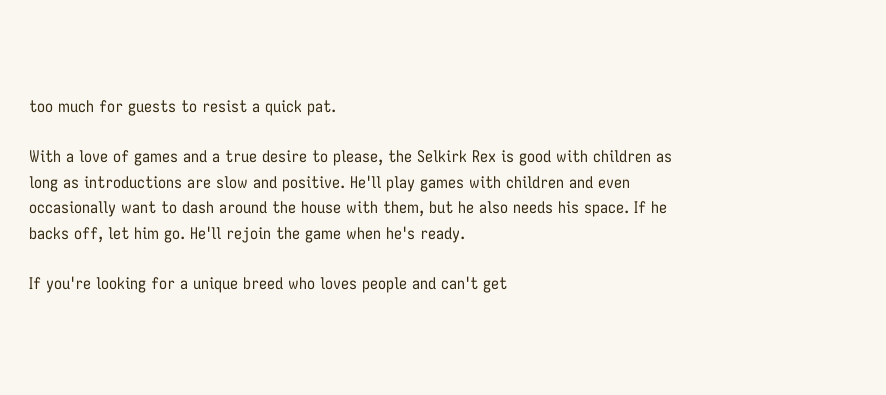too much for guests to resist a quick pat.

With a love of games and a true desire to please, the Selkirk Rex is good with children as long as introductions are slow and positive. He'll play games with children and even occasionally want to dash around the house with them, but he also needs his space. If he backs off, let him go. He'll rejoin the game when he's ready.

If you're looking for a unique breed who loves people and can't get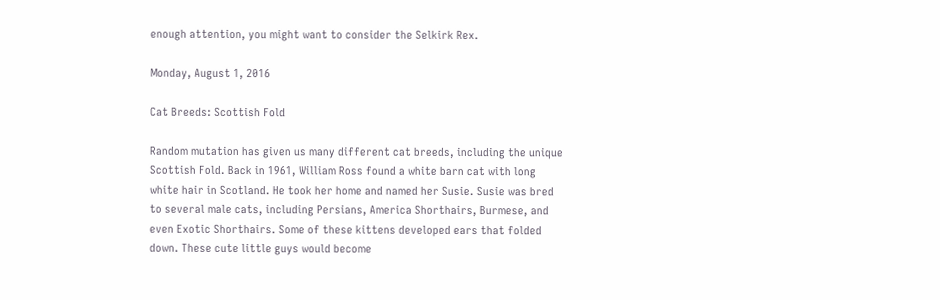enough attention, you might want to consider the Selkirk Rex.

Monday, August 1, 2016

Cat Breeds: Scottish Fold

Random mutation has given us many different cat breeds, including the unique Scottish Fold. Back in 1961, William Ross found a white barn cat with long white hair in Scotland. He took her home and named her Susie. Susie was bred to several male cats, including Persians, America Shorthairs, Burmese, and even Exotic Shorthairs. Some of these kittens developed ears that folded down. These cute little guys would become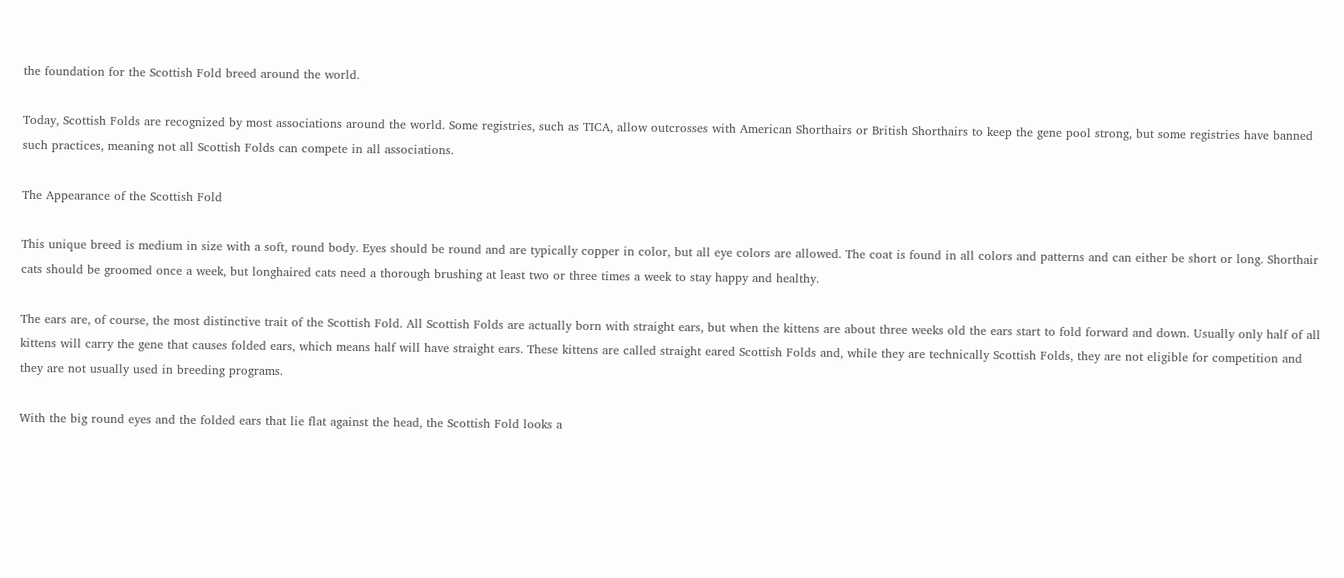the foundation for the Scottish Fold breed around the world.

Today, Scottish Folds are recognized by most associations around the world. Some registries, such as TICA, allow outcrosses with American Shorthairs or British Shorthairs to keep the gene pool strong, but some registries have banned such practices, meaning not all Scottish Folds can compete in all associations.

The Appearance of the Scottish Fold

This unique breed is medium in size with a soft, round body. Eyes should be round and are typically copper in color, but all eye colors are allowed. The coat is found in all colors and patterns and can either be short or long. Shorthair cats should be groomed once a week, but longhaired cats need a thorough brushing at least two or three times a week to stay happy and healthy.

The ears are, of course, the most distinctive trait of the Scottish Fold. All Scottish Folds are actually born with straight ears, but when the kittens are about three weeks old the ears start to fold forward and down. Usually only half of all kittens will carry the gene that causes folded ears, which means half will have straight ears. These kittens are called straight eared Scottish Folds and, while they are technically Scottish Folds, they are not eligible for competition and they are not usually used in breeding programs.

With the big round eyes and the folded ears that lie flat against the head, the Scottish Fold looks a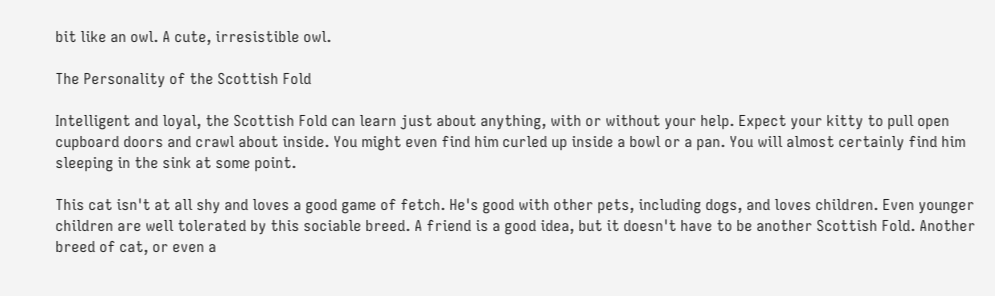bit like an owl. A cute, irresistible owl.

The Personality of the Scottish Fold

Intelligent and loyal, the Scottish Fold can learn just about anything, with or without your help. Expect your kitty to pull open cupboard doors and crawl about inside. You might even find him curled up inside a bowl or a pan. You will almost certainly find him sleeping in the sink at some point.

This cat isn't at all shy and loves a good game of fetch. He's good with other pets, including dogs, and loves children. Even younger children are well tolerated by this sociable breed. A friend is a good idea, but it doesn't have to be another Scottish Fold. Another breed of cat, or even a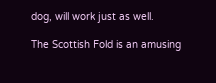dog, will work just as well.

The Scottish Fold is an amusing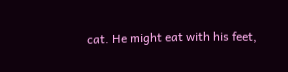cat. He might eat with his feet,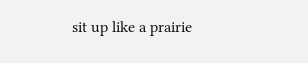sit up like a prairie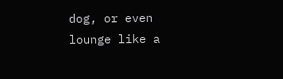dog, or even lounge like a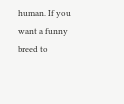human. If you want a funny breed to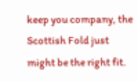keep you company, the Scottish Fold just might be the right fit.